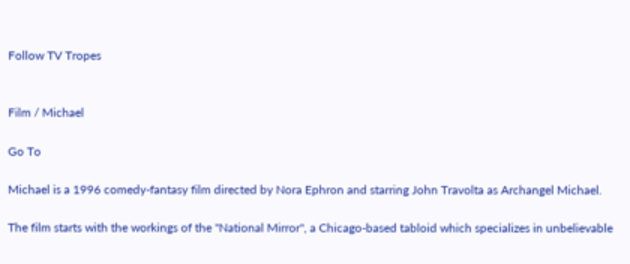Follow TV Tropes


Film / Michael

Go To

Michael is a 1996 comedy-fantasy film directed by Nora Ephron and starring John Travolta as Archangel Michael.

The film starts with the workings of the "National Mirror", a Chicago-based tabloid which specializes in unbelievable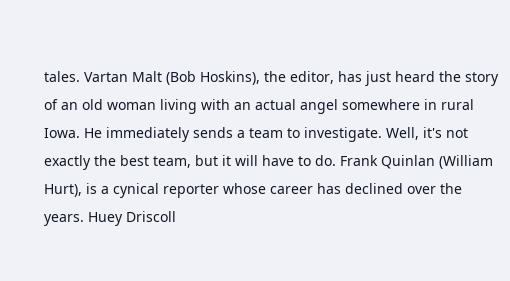tales. Vartan Malt (Bob Hoskins), the editor, has just heard the story of an old woman living with an actual angel somewhere in rural Iowa. He immediately sends a team to investigate. Well, it's not exactly the best team, but it will have to do. Frank Quinlan (William Hurt), is a cynical reporter whose career has declined over the years. Huey Driscoll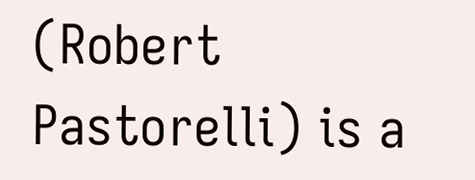(Robert Pastorelli) is a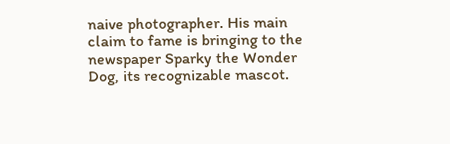naive photographer. His main claim to fame is bringing to the newspaper Sparky the Wonder Dog, its recognizable mascot.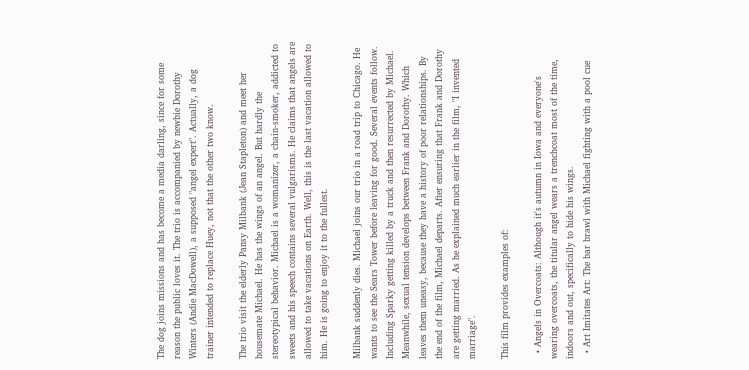The dog joins missions and has become a media darling, since for some reason the public loves it. The trio is accompanied by newbie Dorothy Winters (Andie MacDowell), a supposed "angel expert". Actually, a dog trainer intended to replace Huey, not that the other two know.

The trio visit the elderly Pansy Milbank (Jean Stapleton) and meet her housemate Michael. He has the wings of an angel. But hardly the stereotypical behavior. Michael is a womanizer, a chain-smoker, addicted to sweets and his speech contains several vulgarisms. He claims that angels are allowed to take vacations on Earth. Well, this is the last vacation allowed to him. He is going to enjoy it to the fullest.

Milbank suddenly dies. Michael joins our trio in a road trip to Chicago. He wants to see the Sears Tower before leaving for good. Several events follow. Including Sparky getting killed by a truck and then resurrected by Michael. Meanwhile, sexual tension develops between Frank and Dorothy. Which leaves them uneasy, because they have a history of poor relationships. By the end of the film, Michael departs. After ensuring that Frank and Dorothy are getting married. As he explained much earlier in the film, "I invented marriage".

This film provides examples of:

  • Angels in Overcoats: Although it's autumn in Iowa and everyone's wearing overcoats, the titular angel wears a trenchcoat most of the time, indoors and out, specifically to hide his wings.
  • Art Imitates Art: The bar brawl with Michael fighting with a pool cue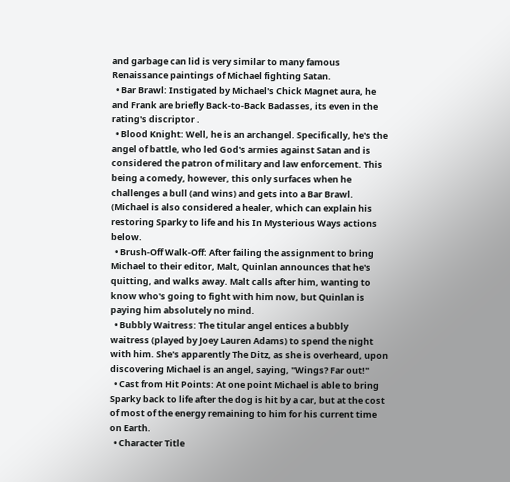and garbage can lid is very similar to many famous Renaissance paintings of Michael fighting Satan.
  • Bar Brawl: Instigated by Michael's Chick Magnet aura, he and Frank are briefly Back-to-Back Badasses, its even in the rating's discriptor .
  • Blood Knight: Well, he is an archangel. Specifically, he's the angel of battle, who led God's armies against Satan and is considered the patron of military and law enforcement. This being a comedy, however, this only surfaces when he challenges a bull (and wins) and gets into a Bar Brawl. (Michael is also considered a healer, which can explain his restoring Sparky to life and his In Mysterious Ways actions below.
  • Brush-Off Walk-Off: After failing the assignment to bring Michael to their editor, Malt, Quinlan announces that he's quitting, and walks away. Malt calls after him, wanting to know who's going to fight with him now, but Quinlan is paying him absolutely no mind.
  • Bubbly Waitress: The titular angel entices a bubbly waitress (played by Joey Lauren Adams) to spend the night with him. She's apparently The Ditz, as she is overheard, upon discovering Michael is an angel, saying, "Wings? Far out!"
  • Cast from Hit Points: At one point Michael is able to bring Sparky back to life after the dog is hit by a car, but at the cost of most of the energy remaining to him for his current time on Earth.
  • Character Title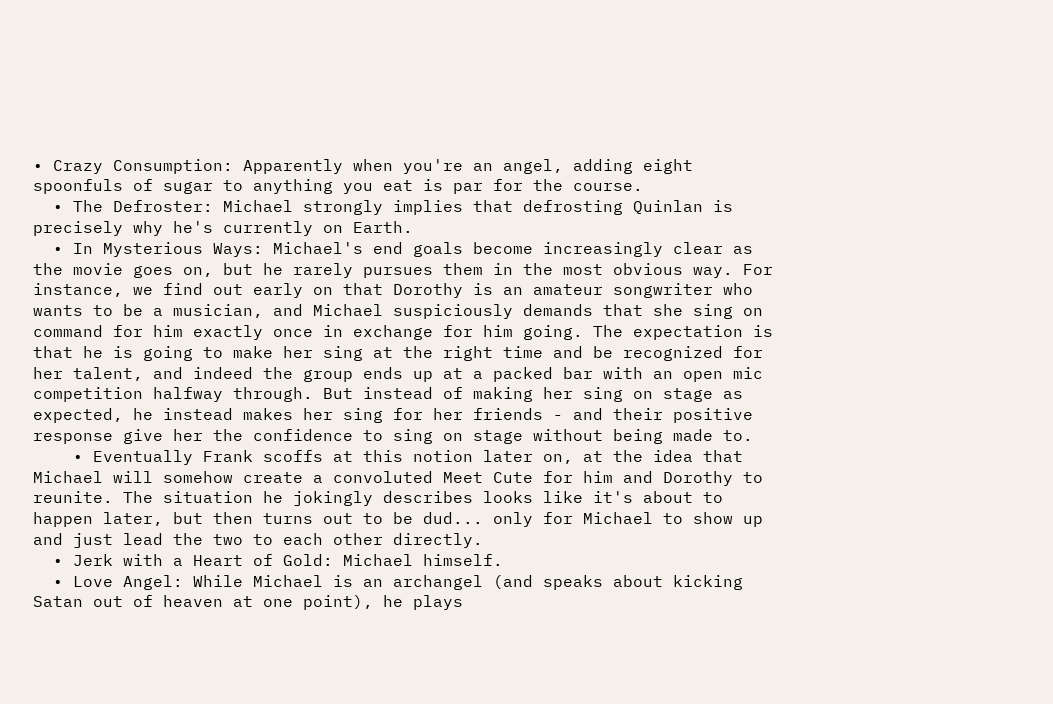• Crazy Consumption: Apparently when you're an angel, adding eight spoonfuls of sugar to anything you eat is par for the course.
  • The Defroster: Michael strongly implies that defrosting Quinlan is precisely why he's currently on Earth.
  • In Mysterious Ways: Michael's end goals become increasingly clear as the movie goes on, but he rarely pursues them in the most obvious way. For instance, we find out early on that Dorothy is an amateur songwriter who wants to be a musician, and Michael suspiciously demands that she sing on command for him exactly once in exchange for him going. The expectation is that he is going to make her sing at the right time and be recognized for her talent, and indeed the group ends up at a packed bar with an open mic competition halfway through. But instead of making her sing on stage as expected, he instead makes her sing for her friends - and their positive response give her the confidence to sing on stage without being made to.
    • Eventually Frank scoffs at this notion later on, at the idea that Michael will somehow create a convoluted Meet Cute for him and Dorothy to reunite. The situation he jokingly describes looks like it's about to happen later, but then turns out to be dud... only for Michael to show up and just lead the two to each other directly.
  • Jerk with a Heart of Gold: Michael himself.
  • Love Angel: While Michael is an archangel (and speaks about kicking Satan out of heaven at one point), he plays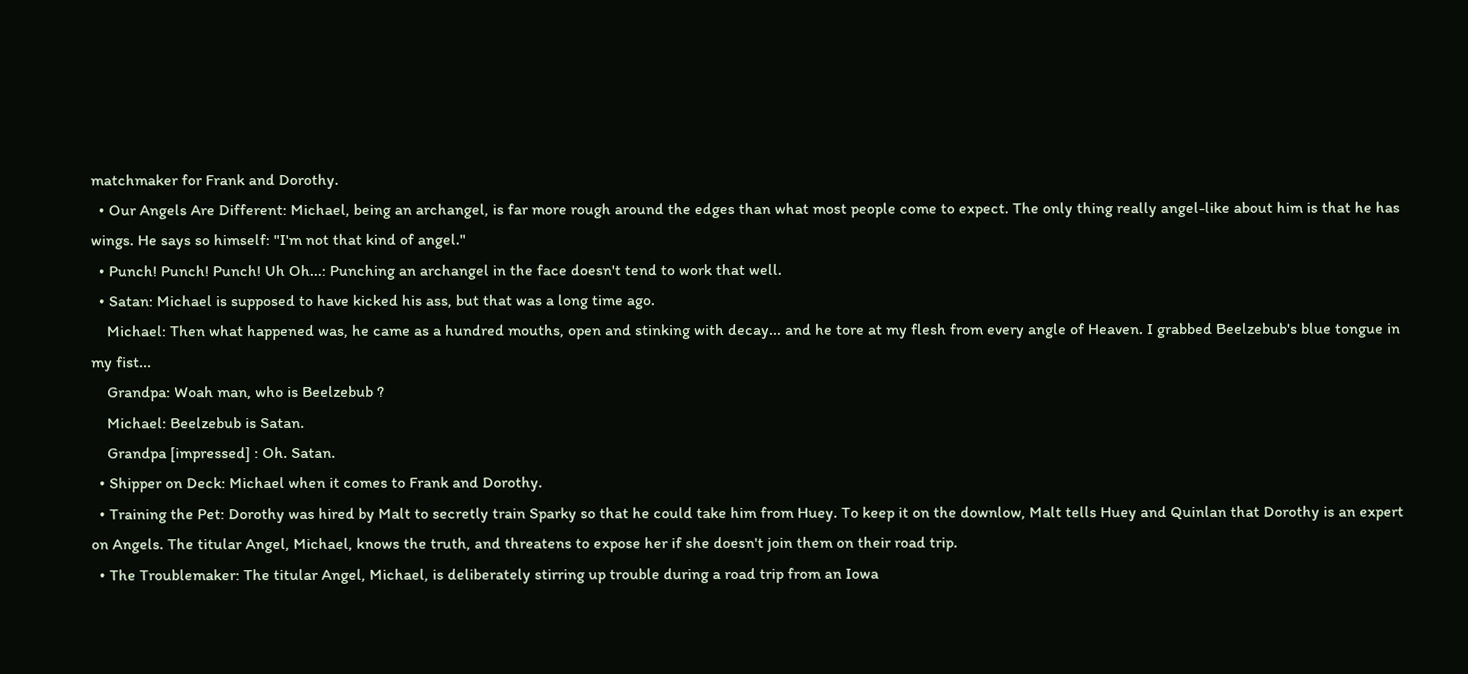matchmaker for Frank and Dorothy.
  • Our Angels Are Different: Michael, being an archangel, is far more rough around the edges than what most people come to expect. The only thing really angel-like about him is that he has wings. He says so himself: "I'm not that kind of angel."
  • Punch! Punch! Punch! Uh Oh...: Punching an archangel in the face doesn't tend to work that well.
  • Satan: Michael is supposed to have kicked his ass, but that was a long time ago.
    Michael: Then what happened was, he came as a hundred mouths, open and stinking with decay... and he tore at my flesh from every angle of Heaven. I grabbed Beelzebub's blue tongue in my fist...
    Grandpa: Woah man, who is Beelzebub ?
    Michael: Beelzebub is Satan.
    Grandpa [impressed] : Oh. Satan.
  • Shipper on Deck: Michael when it comes to Frank and Dorothy.
  • Training the Pet: Dorothy was hired by Malt to secretly train Sparky so that he could take him from Huey. To keep it on the downlow, Malt tells Huey and Quinlan that Dorothy is an expert on Angels. The titular Angel, Michael, knows the truth, and threatens to expose her if she doesn't join them on their road trip.
  • The Troublemaker: The titular Angel, Michael, is deliberately stirring up trouble during a road trip from an Iowa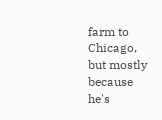farm to Chicago, but mostly because he's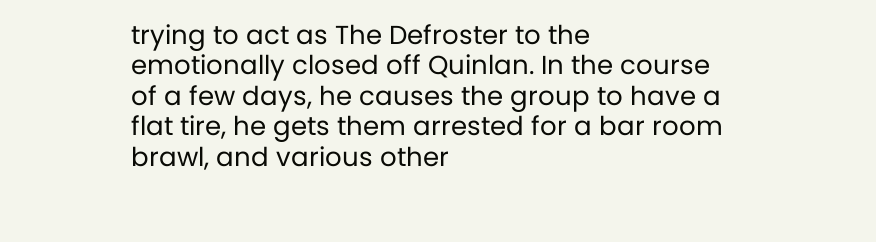trying to act as The Defroster to the emotionally closed off Quinlan. In the course of a few days, he causes the group to have a flat tire, he gets them arrested for a bar room brawl, and various other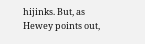hijinks. But, as Hewey points out,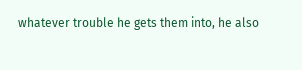whatever trouble he gets them into, he also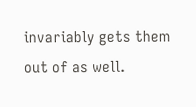invariably gets them out of as well.